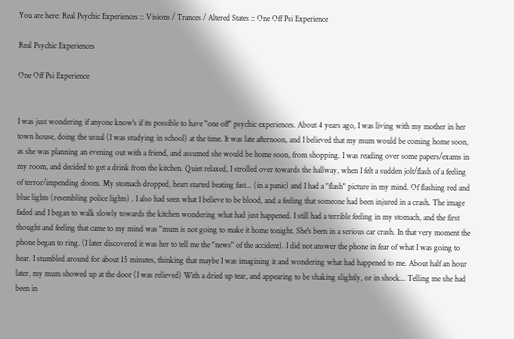You are here: Real Psychic Experiences :: Visions / Trances / Altered States :: One Off Psi Experience

Real Psychic Experiences

One Off Psi Experience


I was just wondering if anyone know's if its possible to have "one off" psychic experiences. About 4 years ago, I was living with my mother in her town house, doing the usual (I was studying in school) at the time. It was late afternoon, and I believed that my mum would be coming home soon, as she was planning an evening out with a friend, and assumed she would be home soon, from shopping. I was reading over some papers/exams in my room, and decided to get a drink from the kitchen. Quiet relaxed, I strolled over towards the hallway, when I felt a sudden jolt/flash of a feeling of terror/impending doom. My stomach dropped, heart started beating fast... (in a panic) and I had a "flash" picture in my mind. Of flashing red and blue lights (resembling police lights) . I also had seen what I believe to be blood, and a feeling that someone had been injured in a crash. The image faded and I began to walk slowly towards the kitchen wondering what had just happened. I still had a terrible feeling in my stomach, and the first thought and feeling that came to my mind was "mum is not going to make it home tonight. She's been in a serious car crash. In that very moment the phone began to ring. (I later discovered it was her to tell me the "news" of the accident). I did not answer the phone in fear of what I was going to hear. I stumbled around for about 15 minutes, thinking that maybe I was imagining it and wondering what had happened to me. About half an hour later, my mum showed up at the door (I was relieved) With a dried up tear, and appearing to be shaking slightly, or in shock... Telling me she had been in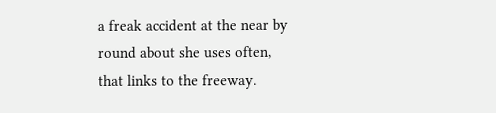a freak accident at the near by round about she uses often, that links to the freeway.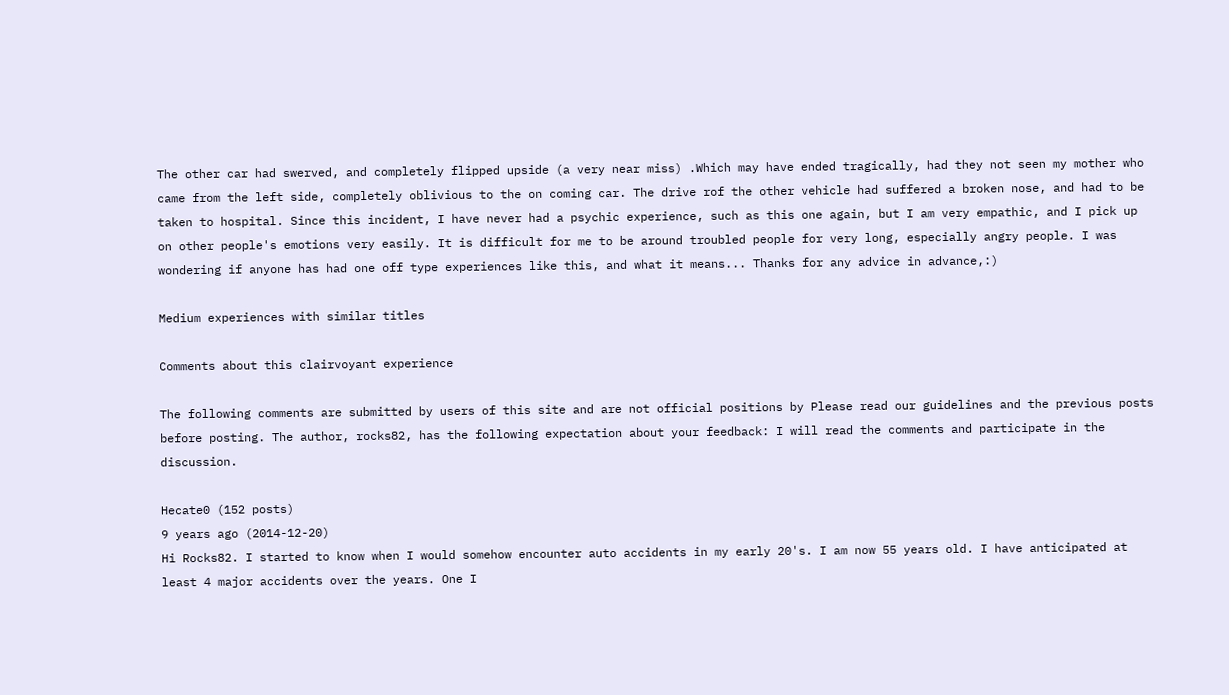The other car had swerved, and completely flipped upside (a very near miss) .Which may have ended tragically, had they not seen my mother who came from the left side, completely oblivious to the on coming car. The drive rof the other vehicle had suffered a broken nose, and had to be taken to hospital. Since this incident, I have never had a psychic experience, such as this one again, but I am very empathic, and I pick up on other people's emotions very easily. It is difficult for me to be around troubled people for very long, especially angry people. I was wondering if anyone has had one off type experiences like this, and what it means... Thanks for any advice in advance,:)

Medium experiences with similar titles

Comments about this clairvoyant experience

The following comments are submitted by users of this site and are not official positions by Please read our guidelines and the previous posts before posting. The author, rocks82, has the following expectation about your feedback: I will read the comments and participate in the discussion.

Hecate0 (152 posts)
9 years ago (2014-12-20)
Hi Rocks82. I started to know when I would somehow encounter auto accidents in my early 20's. I am now 55 years old. I have anticipated at least 4 major accidents over the years. One I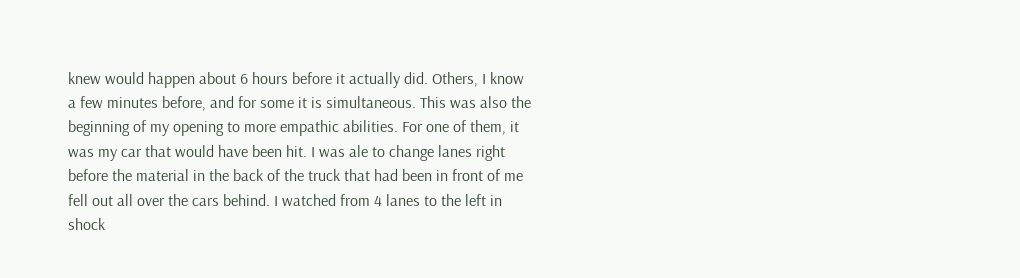knew would happen about 6 hours before it actually did. Others, I know a few minutes before, and for some it is simultaneous. This was also the beginning of my opening to more empathic abilities. For one of them, it was my car that would have been hit. I was ale to change lanes right before the material in the back of the truck that had been in front of me fell out all over the cars behind. I watched from 4 lanes to the left in shock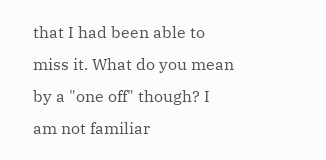that I had been able to miss it. What do you mean by a "one off" though? I am not familiar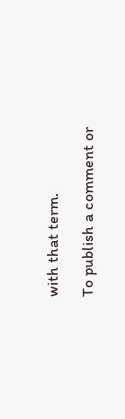with that term.

To publish a comment or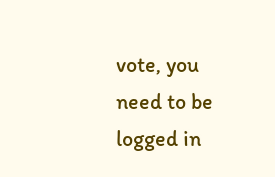vote, you need to be logged in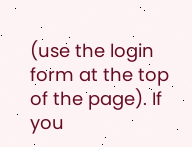(use the login form at the top of the page). If you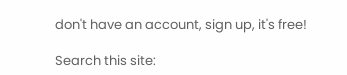don't have an account, sign up, it's free!

Search this site: